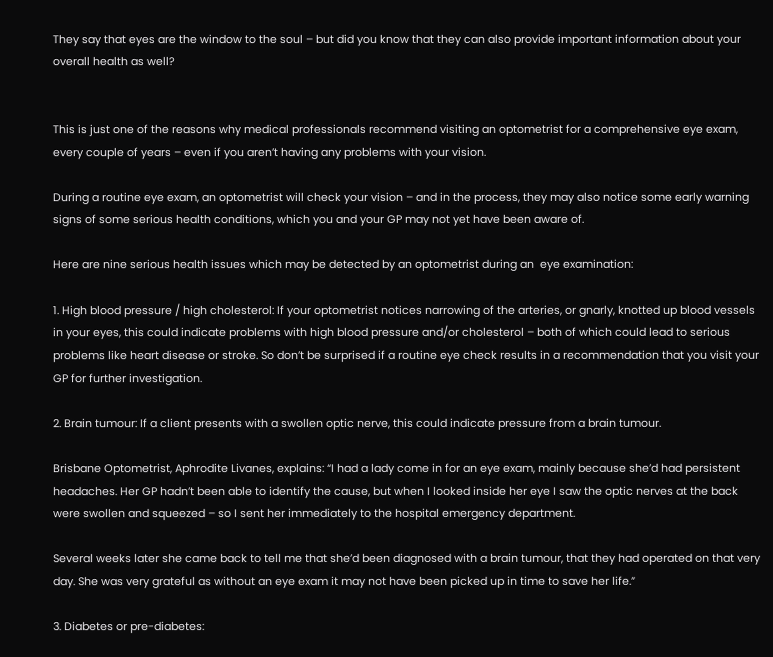They say that eyes are the window to the soul – but did you know that they can also provide important information about your overall health as well?


This is just one of the reasons why medical professionals recommend visiting an optometrist for a comprehensive eye exam, every couple of years – even if you aren’t having any problems with your vision.

During a routine eye exam, an optometrist will check your vision – and in the process, they may also notice some early warning signs of some serious health conditions, which you and your GP may not yet have been aware of.

Here are nine serious health issues which may be detected by an optometrist during an  eye examination:

1. High blood pressure / high cholesterol: If your optometrist notices narrowing of the arteries, or gnarly, knotted up blood vessels in your eyes, this could indicate problems with high blood pressure and/or cholesterol – both of which could lead to serious problems like heart disease or stroke. So don’t be surprised if a routine eye check results in a recommendation that you visit your GP for further investigation.

2. Brain tumour: If a client presents with a swollen optic nerve, this could indicate pressure from a brain tumour.

Brisbane Optometrist, Aphrodite Livanes, explains: “I had a lady come in for an eye exam, mainly because she’d had persistent headaches. Her GP hadn’t been able to identify the cause, but when I looked inside her eye I saw the optic nerves at the back were swollen and squeezed – so I sent her immediately to the hospital emergency department.

Several weeks later she came back to tell me that she’d been diagnosed with a brain tumour, that they had operated on that very day. She was very grateful as without an eye exam it may not have been picked up in time to save her life.”

3. Diabetes or pre-diabetes: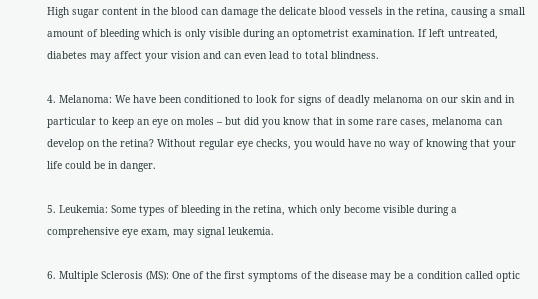High sugar content in the blood can damage the delicate blood vessels in the retina, causing a small amount of bleeding which is only visible during an optometrist examination. If left untreated, diabetes may affect your vision and can even lead to total blindness.

4. Melanoma: We have been conditioned to look for signs of deadly melanoma on our skin and in particular to keep an eye on moles – but did you know that in some rare cases, melanoma can develop on the retina? Without regular eye checks, you would have no way of knowing that your life could be in danger.

5. Leukemia: Some types of bleeding in the retina, which only become visible during a comprehensive eye exam, may signal leukemia.

6. Multiple Sclerosis (MS): One of the first symptoms of the disease may be a condition called optic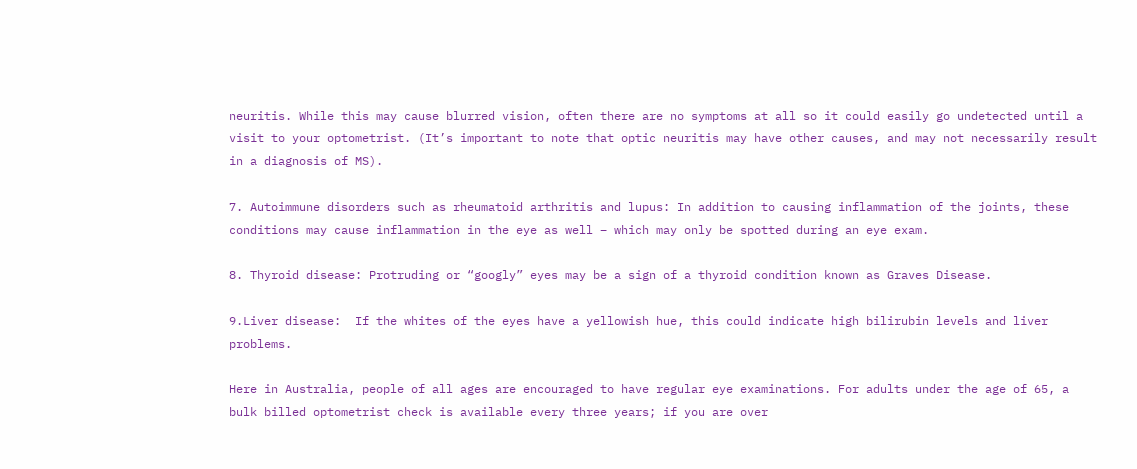neuritis. While this may cause blurred vision, often there are no symptoms at all so it could easily go undetected until a visit to your optometrist. (It’s important to note that optic neuritis may have other causes, and may not necessarily result in a diagnosis of MS).

7. Autoimmune disorders such as rheumatoid arthritis and lupus: In addition to causing inflammation of the joints, these conditions may cause inflammation in the eye as well – which may only be spotted during an eye exam.

8. Thyroid disease: Protruding or “googly” eyes may be a sign of a thyroid condition known as Graves Disease.

9.Liver disease:  If the whites of the eyes have a yellowish hue, this could indicate high bilirubin levels and liver problems.

Here in Australia, people of all ages are encouraged to have regular eye examinations. For adults under the age of 65, a bulk billed optometrist check is available every three years; if you are over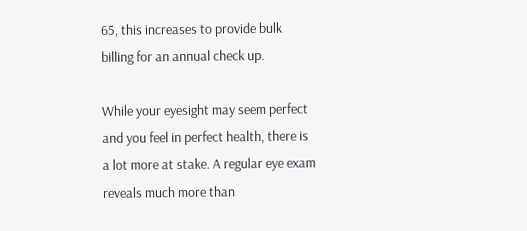65, this increases to provide bulk billing for an annual check up.

While your eyesight may seem perfect and you feel in perfect health, there is a lot more at stake. A regular eye exam reveals much more than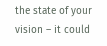the state of your vision – it could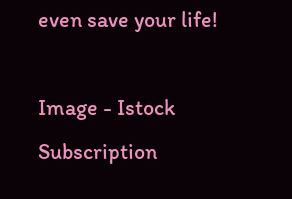even save your life!

Image - Istock Subscription